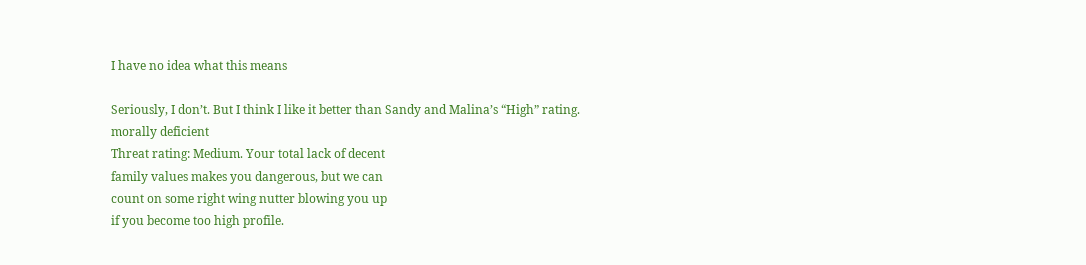I have no idea what this means

Seriously, I don’t. But I think I like it better than Sandy and Malina’s “High” rating.
morally deficient
Threat rating: Medium. Your total lack of decent
family values makes you dangerous, but we can
count on some right wing nutter blowing you up
if you become too high profile.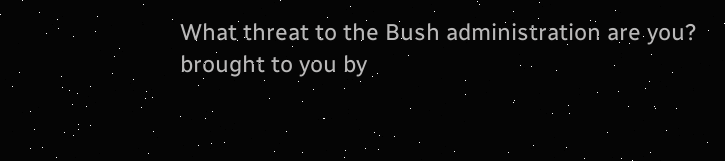What threat to the Bush administration are you?
brought to you by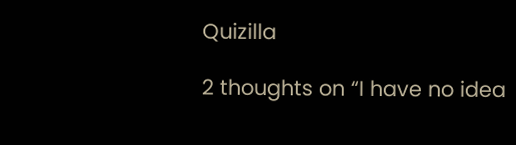Quizilla

2 thoughts on “I have no idea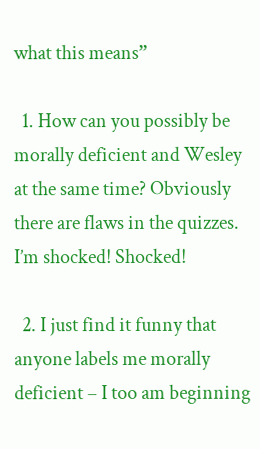what this means”

  1. How can you possibly be morally deficient and Wesley at the same time? Obviously there are flaws in the quizzes. I’m shocked! Shocked!

  2. I just find it funny that anyone labels me morally deficient – I too am beginning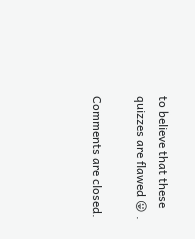to believe that these quizzes are flawed 😛 .

Comments are closed.